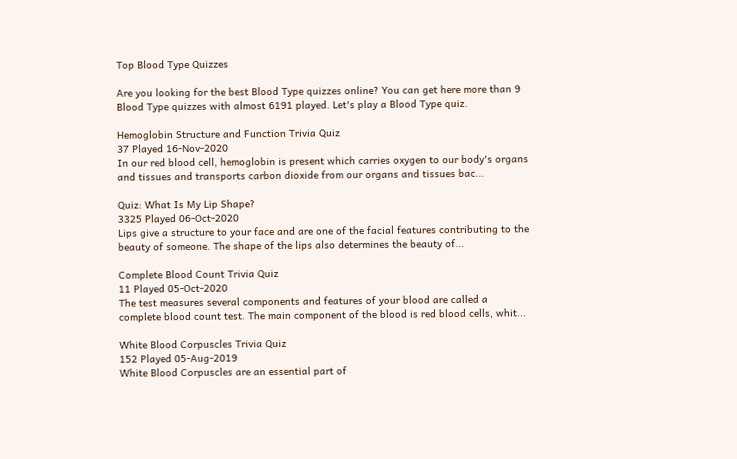Top Blood Type Quizzes

Are you looking for the best Blood Type quizzes online? You can get here more than 9 Blood Type quizzes with almost 6191 played. Let's play a Blood Type quiz.

Hemoglobin Structure and Function Trivia Quiz
37 Played 16-Nov-2020
In our red blood cell, hemoglobin is present which carries oxygen to our body's organs and tissues and transports carbon dioxide from our organs and tissues bac...

Quiz: What Is My Lip Shape?
3325 Played 06-Oct-2020
Lips give a structure to your face and are one of the facial features contributing to the beauty of someone. The shape of the lips also determines the beauty of...

Complete Blood Count Trivia Quiz
11 Played 05-Oct-2020
The test measures several components and features of your blood are called a complete blood count test. The main component of the blood is red blood cells, whit...

White Blood Corpuscles Trivia Quiz
152 Played 05-Aug-2019
White Blood Corpuscles are an essential part of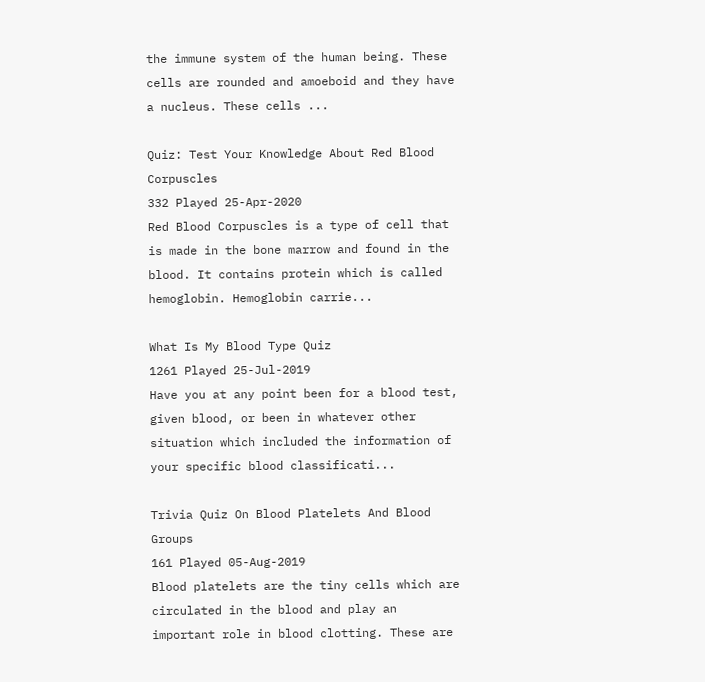the immune system of the human being. These cells are rounded and amoeboid and they have a nucleus. These cells ...

Quiz: Test Your Knowledge About Red Blood Corpuscles
332 Played 25-Apr-2020
Red Blood Corpuscles is a type of cell that is made in the bone marrow and found in the blood. It contains protein which is called hemoglobin. Hemoglobin carrie...

What Is My Blood Type Quiz
1261 Played 25-Jul-2019
Have you at any point been for a blood test, given blood, or been in whatever other situation which included the information of your specific blood classificati...

Trivia Quiz On Blood Platelets And Blood Groups
161 Played 05-Aug-2019
Blood platelets are the tiny cells which are circulated in the blood and play an important role in blood clotting. These are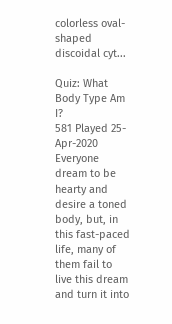colorless oval-shaped discoidal cyt...

Quiz: What Body Type Am I?
581 Played 25-Apr-2020
Everyone dream to be hearty and desire a toned body, but, in this fast-paced life, many of them fail to live this dream and turn it into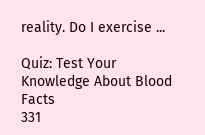reality. Do I exercise ...

Quiz: Test Your Knowledge About Blood Facts
331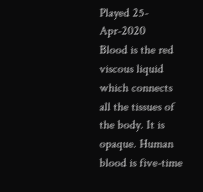Played 25-Apr-2020
Blood is the red viscous liquid which connects all the tissues of the body. It is opaque. Human blood is five-time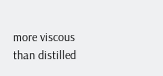more viscous than distilled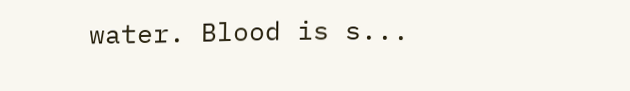water. Blood is s...